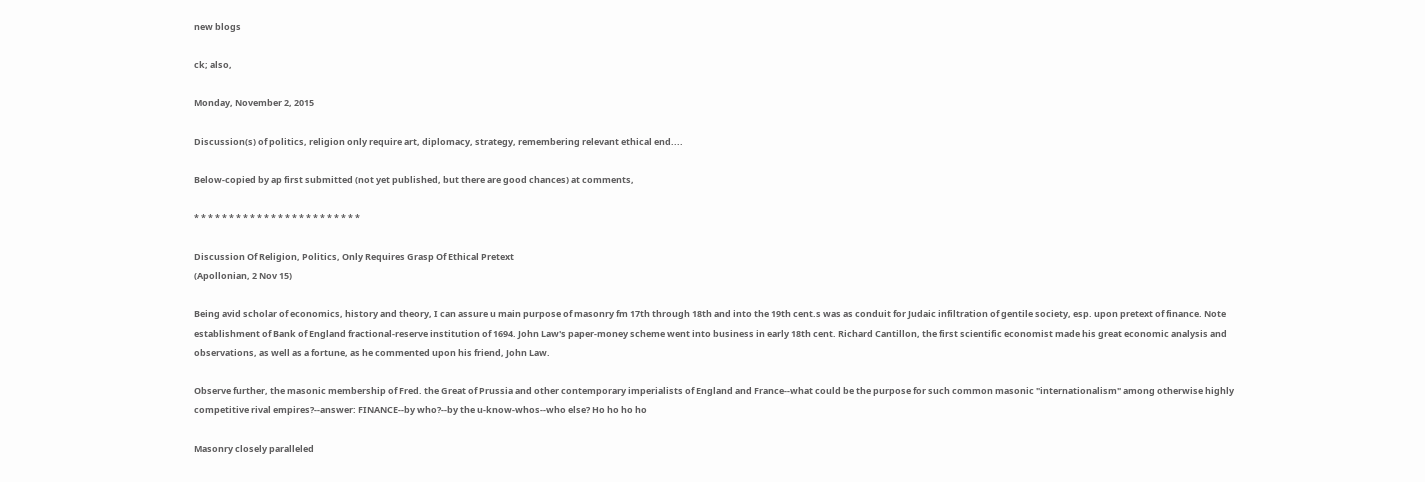new blogs

ck; also,

Monday, November 2, 2015

Discussion(s) of politics, religion only require art, diplomacy, strategy, remembering relevant ethical end....

Below-copied by ap first submitted (not yet published, but there are good chances) at comments,

* * * * * * * * * * * * * * * * * * * * * * * *

Discussion Of Religion, Politics, Only Requires Grasp Of Ethical Pretext
(Apollonian, 2 Nov 15)

Being avid scholar of economics, history and theory, I can assure u main purpose of masonry fm 17th through 18th and into the 19th cent.s was as conduit for Judaic infiltration of gentile society, esp. upon pretext of finance. Note establishment of Bank of England fractional-reserve institution of 1694. John Law's paper-money scheme went into business in early 18th cent. Richard Cantillon, the first scientific economist made his great economic analysis and observations, as well as a fortune, as he commented upon his friend, John Law.

Observe further, the masonic membership of Fred. the Great of Prussia and other contemporary imperialists of England and France--what could be the purpose for such common masonic "internationalism" among otherwise highly competitive rival empires?--answer: FINANCE--by who?--by the u-know-whos--who else? Ho ho ho ho

Masonry closely paralleled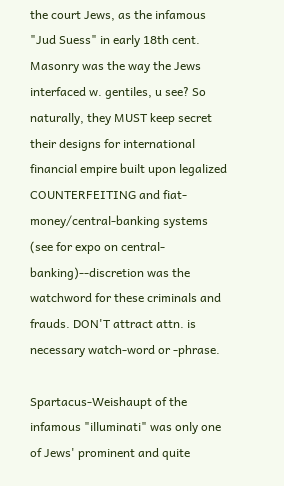the court Jews, as the infamous "Jud Suess" in early 18th cent. Masonry was the way the Jews interfaced w. gentiles, u see? So naturally, they MUST keep secret their designs for international financial empire built upon legalized COUNTERFEITING and fiat-money/central-banking systems (see for expo on central-banking)--discretion was the watchword for these criminals and frauds. DON'T attract attn. is necessary watch-word or -phrase.

Spartacus-Weishaupt of the infamous "illuminati" was only one of Jews' prominent and quite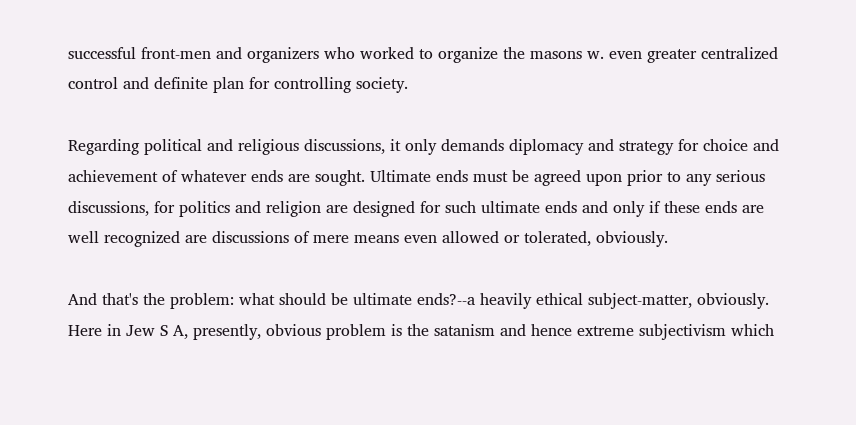successful front-men and organizers who worked to organize the masons w. even greater centralized control and definite plan for controlling society.

Regarding political and religious discussions, it only demands diplomacy and strategy for choice and achievement of whatever ends are sought. Ultimate ends must be agreed upon prior to any serious discussions, for politics and religion are designed for such ultimate ends and only if these ends are well recognized are discussions of mere means even allowed or tolerated, obviously.

And that's the problem: what should be ultimate ends?--a heavily ethical subject-matter, obviously. Here in Jew S A, presently, obvious problem is the satanism and hence extreme subjectivism which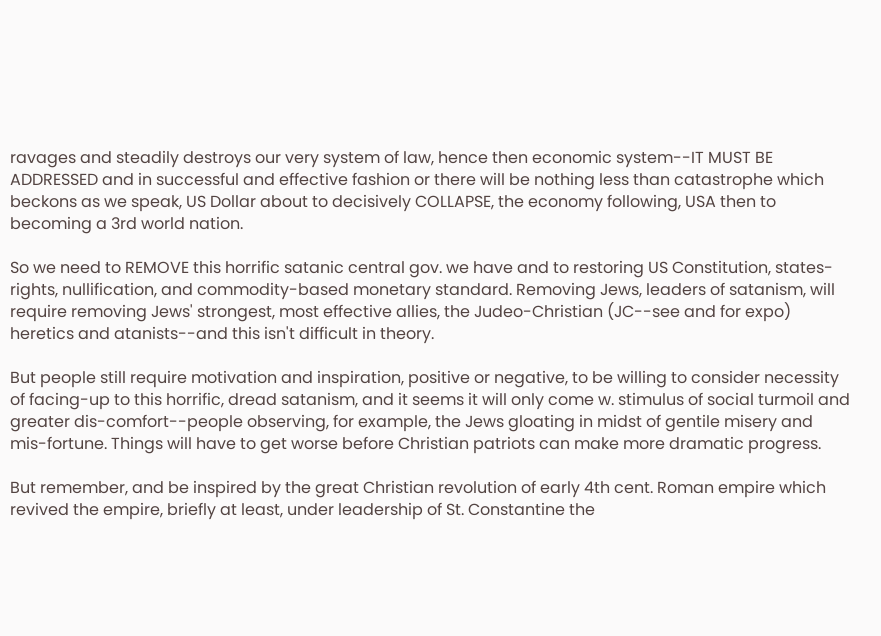ravages and steadily destroys our very system of law, hence then economic system--IT MUST BE ADDRESSED and in successful and effective fashion or there will be nothing less than catastrophe which beckons as we speak, US Dollar about to decisively COLLAPSE, the economy following, USA then to becoming a 3rd world nation.

So we need to REMOVE this horrific satanic central gov. we have and to restoring US Constitution, states-rights, nullification, and commodity-based monetary standard. Removing Jews, leaders of satanism, will require removing Jews' strongest, most effective allies, the Judeo-Christian (JC--see and for expo) heretics and atanists--and this isn't difficult in theory.

But people still require motivation and inspiration, positive or negative, to be willing to consider necessity of facing-up to this horrific, dread satanism, and it seems it will only come w. stimulus of social turmoil and greater dis-comfort--people observing, for example, the Jews gloating in midst of gentile misery and mis-fortune. Things will have to get worse before Christian patriots can make more dramatic progress.

But remember, and be inspired by the great Christian revolution of early 4th cent. Roman empire which revived the empire, briefly at least, under leadership of St. Constantine the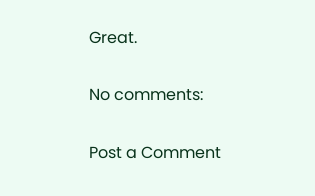Great.

No comments:

Post a Comment